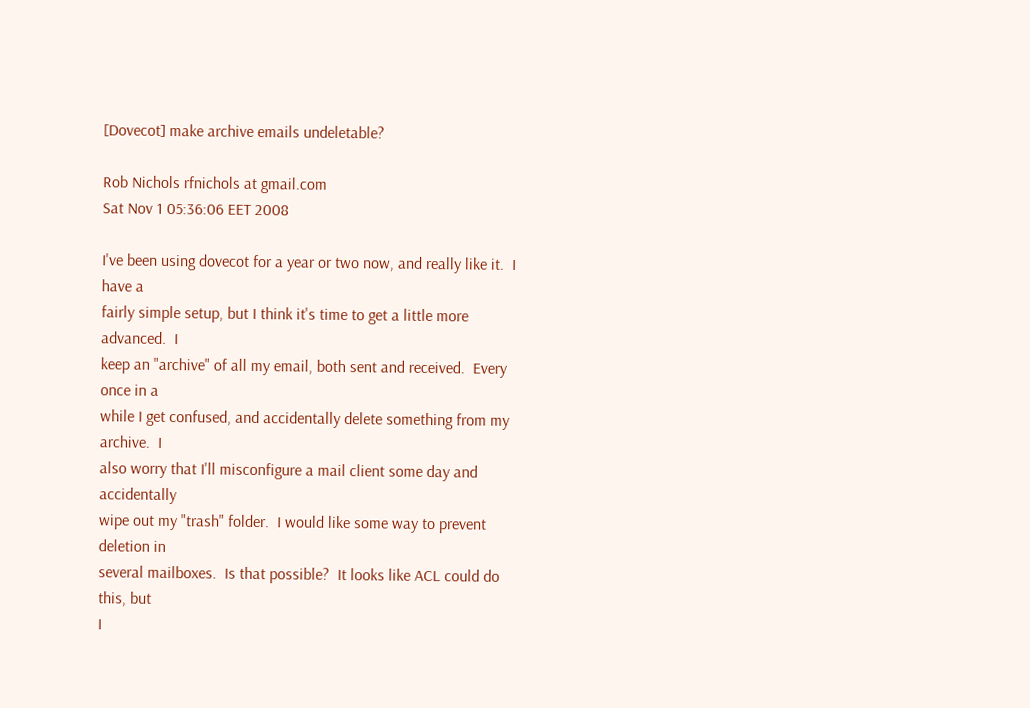[Dovecot] make archive emails undeletable?

Rob Nichols rfnichols at gmail.com
Sat Nov 1 05:36:06 EET 2008

I've been using dovecot for a year or two now, and really like it.  I have a
fairly simple setup, but I think it's time to get a little more advanced.  I
keep an "archive" of all my email, both sent and received.  Every once in a
while I get confused, and accidentally delete something from my archive.  I
also worry that I'll misconfigure a mail client some day and accidentally
wipe out my "trash" folder.  I would like some way to prevent deletion in
several mailboxes.  Is that possible?  It looks like ACL could do this, but
I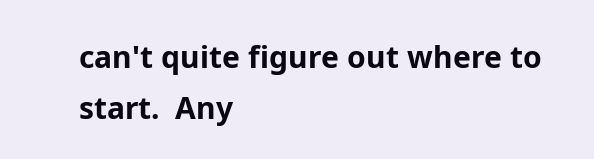can't quite figure out where to start.  Any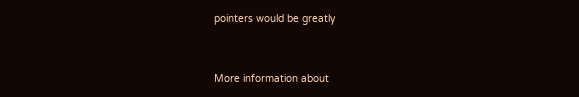pointers would be greatly


More information about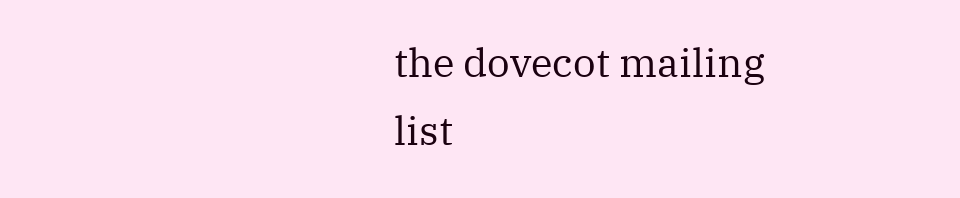the dovecot mailing list